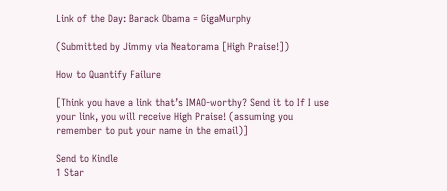Link of the Day: Barack Obama = GigaMurphy

(Submitted by Jimmy via Neatorama [High Praise!])

How to Quantify Failure

[Think you have a link that’s IMAO-worthy? Send it to If I use your link, you will receive High Praise! (assuming you remember to put your name in the email)]

Send to Kindle
1 Star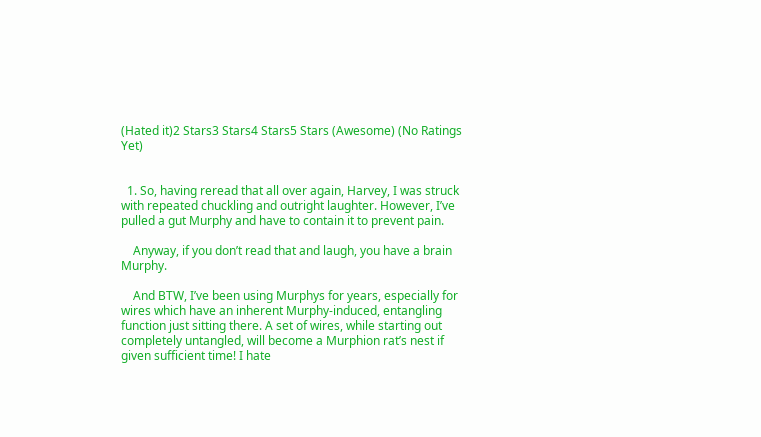(Hated it)2 Stars3 Stars4 Stars5 Stars (Awesome) (No Ratings Yet)


  1. So, having reread that all over again, Harvey, I was struck with repeated chuckling and outright laughter. However, I’ve pulled a gut Murphy and have to contain it to prevent pain.

    Anyway, if you don’t read that and laugh, you have a brain Murphy.

    And BTW, I’ve been using Murphys for years, especially for wires which have an inherent Murphy-induced, entangling function just sitting there. A set of wires, while starting out completely untangled, will become a Murphion rat’s nest if given sufficient time! I hate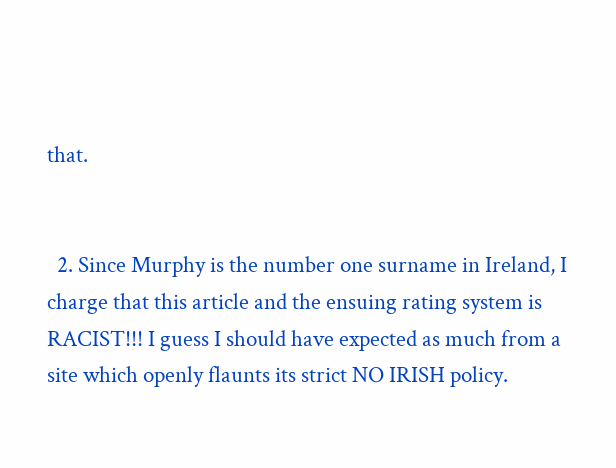that.


  2. Since Murphy is the number one surname in Ireland, I charge that this article and the ensuing rating system is RACIST!!! I guess I should have expected as much from a site which openly flaunts its strict NO IRISH policy.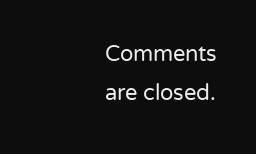Comments are closed.